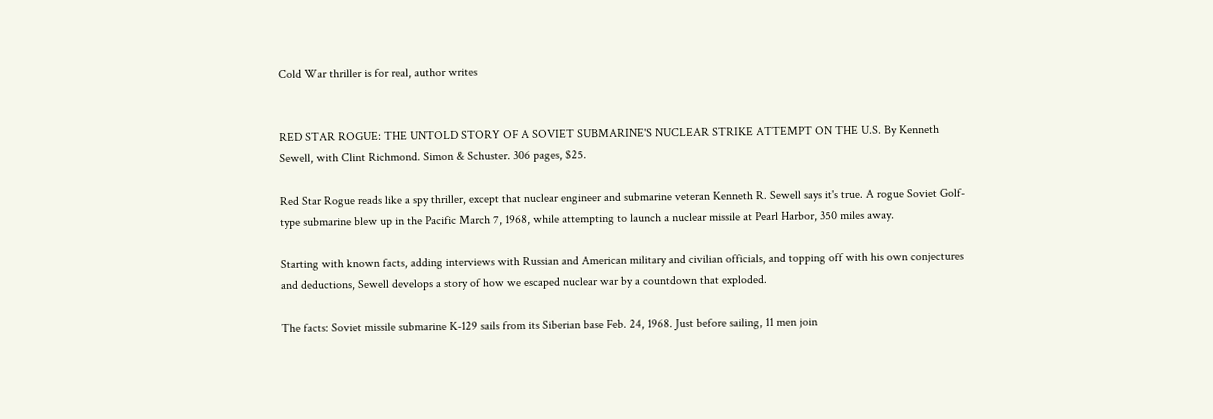Cold War thriller is for real, author writes


RED STAR ROGUE: THE UNTOLD STORY OF A SOVIET SUBMARINE'S NUCLEAR STRIKE ATTEMPT ON THE U.S. By Kenneth Sewell, with Clint Richmond. Simon & Schuster. 306 pages, $25.

Red Star Rogue reads like a spy thriller, except that nuclear engineer and submarine veteran Kenneth R. Sewell says it's true. A rogue Soviet Golf-type submarine blew up in the Pacific March 7, 1968, while attempting to launch a nuclear missile at Pearl Harbor, 350 miles away.

Starting with known facts, adding interviews with Russian and American military and civilian officials, and topping off with his own conjectures and deductions, Sewell develops a story of how we escaped nuclear war by a countdown that exploded.

The facts: Soviet missile submarine K-129 sails from its Siberian base Feb. 24, 1968. Just before sailing, 11 men join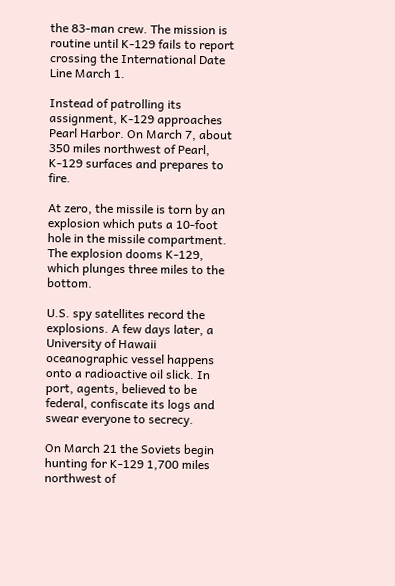the 83-man crew. The mission is routine until K-129 fails to report crossing the International Date Line March 1.

Instead of patrolling its assignment, K-129 approaches Pearl Harbor. On March 7, about 350 miles northwest of Pearl, K-129 surfaces and prepares to fire.

At zero, the missile is torn by an explosion which puts a 10-foot hole in the missile compartment. The explosion dooms K-129, which plunges three miles to the bottom.

U.S. spy satellites record the explosions. A few days later, a University of Hawaii oceanographic vessel happens onto a radioactive oil slick. In port, agents, believed to be federal, confiscate its logs and swear everyone to secrecy.

On March 21 the Soviets begin hunting for K-129 1,700 miles northwest of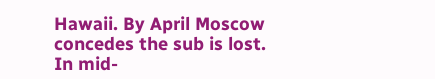Hawaii. By April Moscow concedes the sub is lost. In mid-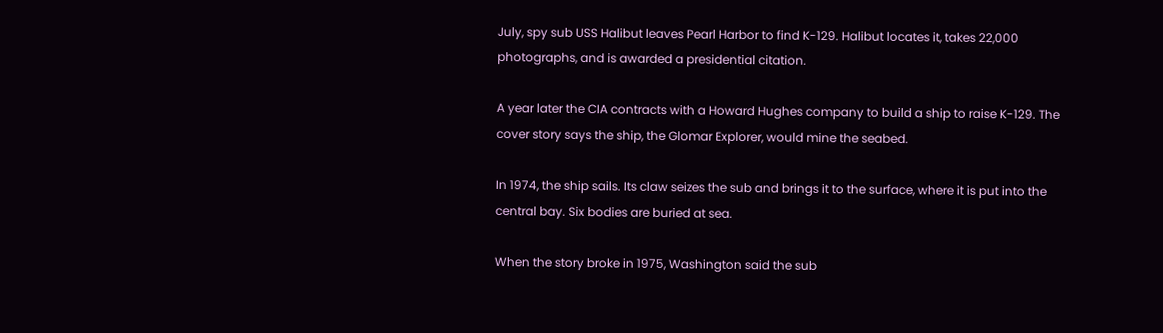July, spy sub USS Halibut leaves Pearl Harbor to find K-129. Halibut locates it, takes 22,000 photographs, and is awarded a presidential citation.

A year later the CIA contracts with a Howard Hughes company to build a ship to raise K-129. The cover story says the ship, the Glomar Explorer, would mine the seabed.

In 1974, the ship sails. Its claw seizes the sub and brings it to the surface, where it is put into the central bay. Six bodies are buried at sea.

When the story broke in 1975, Washington said the sub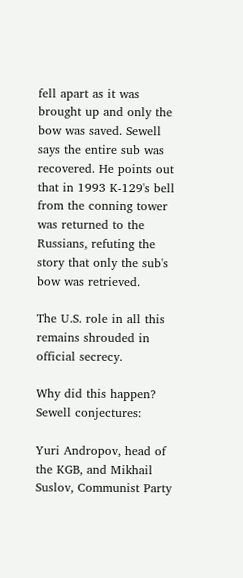fell apart as it was brought up and only the bow was saved. Sewell says the entire sub was recovered. He points out that in 1993 K-129's bell from the conning tower was returned to the Russians, refuting the story that only the sub's bow was retrieved.

The U.S. role in all this remains shrouded in official secrecy.

Why did this happen? Sewell conjectures:

Yuri Andropov, head of the KGB, and Mikhail Suslov, Communist Party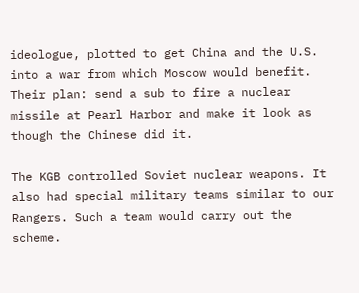ideologue, plotted to get China and the U.S. into a war from which Moscow would benefit. Their plan: send a sub to fire a nuclear missile at Pearl Harbor and make it look as though the Chinese did it.

The KGB controlled Soviet nuclear weapons. It also had special military teams similar to our Rangers. Such a team would carry out the scheme.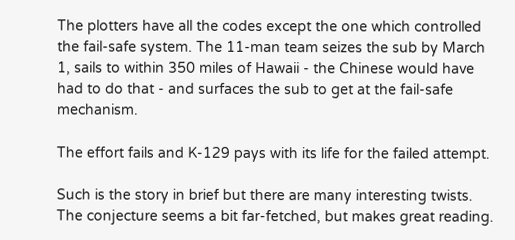The plotters have all the codes except the one which controlled the fail-safe system. The 11-man team seizes the sub by March 1, sails to within 350 miles of Hawaii - the Chinese would have had to do that - and surfaces the sub to get at the fail-safe mechanism.

The effort fails and K-129 pays with its life for the failed attempt.

Such is the story in brief but there are many interesting twists. The conjecture seems a bit far-fetched, but makes great reading.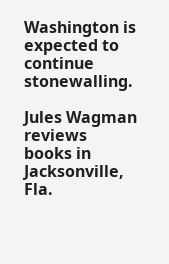Washington is expected to continue stonewalling.

Jules Wagman reviews books in Jacksonville, Fla.